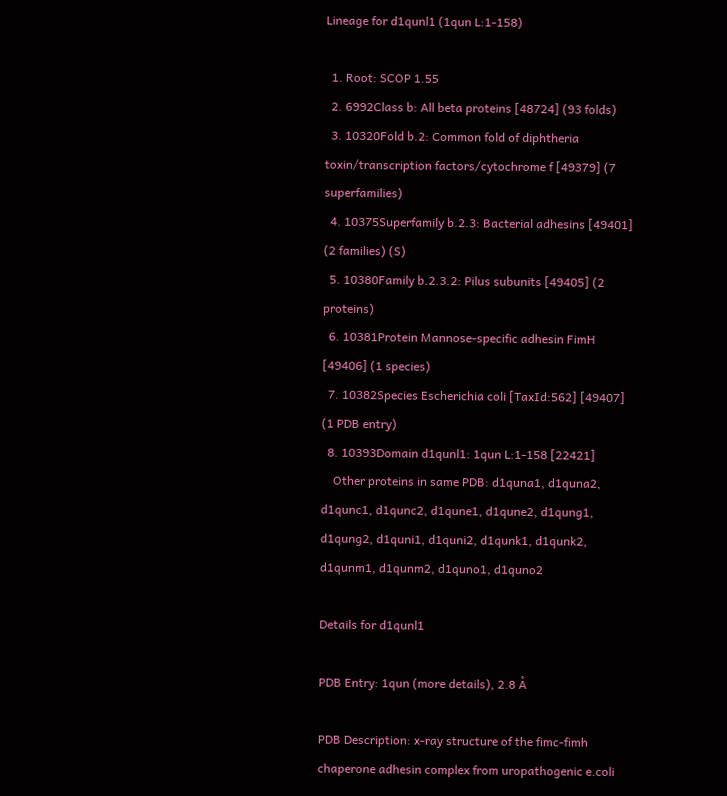Lineage for d1qunl1 (1qun L:1-158)

  1. Root: SCOP 1.55
  2. 6992Class b: All beta proteins [48724] (93 folds)
  3. 10320Fold b.2: Common fold of diphtheria toxin/transcription factors/cytochrome f [49379] (7 superfamilies)
  4. 10375Superfamily b.2.3: Bacterial adhesins [49401] (2 families) (S)
  5. 10380Family b.2.3.2: Pilus subunits [49405] (2 proteins)
  6. 10381Protein Mannose-specific adhesin FimH [49406] (1 species)
  7. 10382Species Escherichia coli [TaxId:562] [49407] (1 PDB entry)
  8. 10393Domain d1qunl1: 1qun L:1-158 [22421]
    Other proteins in same PDB: d1quna1, d1quna2, d1qunc1, d1qunc2, d1qune1, d1qune2, d1qung1, d1qung2, d1quni1, d1quni2, d1qunk1, d1qunk2, d1qunm1, d1qunm2, d1quno1, d1quno2

Details for d1qunl1

PDB Entry: 1qun (more details), 2.8 Å

PDB Description: x-ray structure of the fimc-fimh chaperone adhesin complex from uropathogenic e.coli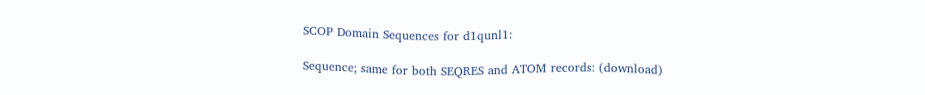SCOP Domain Sequences for d1qunl1:

Sequence; same for both SEQRES and ATOM records: (download)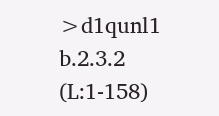>d1qunl1 b.2.3.2 (L:1-158)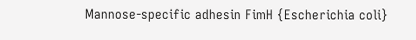Mannose-specific adhesin FimH {Escherichia coli}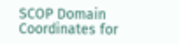SCOP Domain Coordinates for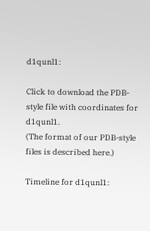d1qunl1:

Click to download the PDB-style file with coordinates for d1qunl1.
(The format of our PDB-style files is described here.)

Timeline for d1qunl1: